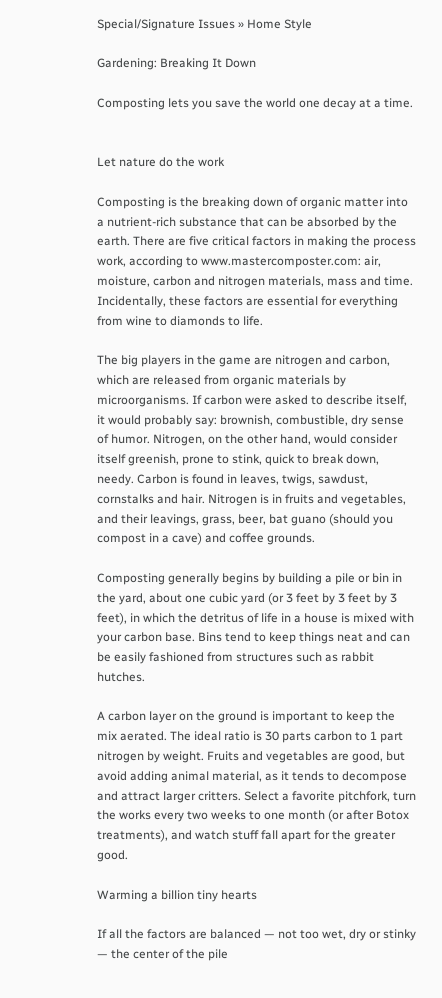Special/Signature Issues » Home Style

Gardening: Breaking It Down

Composting lets you save the world one decay at a time.


Let nature do the work

Composting is the breaking down of organic matter into a nutrient-rich substance that can be absorbed by the earth. There are five critical factors in making the process work, according to www.mastercomposter.com: air, moisture, carbon and nitrogen materials, mass and time. Incidentally, these factors are essential for everything from wine to diamonds to life.

The big players in the game are nitrogen and carbon, which are released from organic materials by microorganisms. If carbon were asked to describe itself, it would probably say: brownish, combustible, dry sense of humor. Nitrogen, on the other hand, would consider itself greenish, prone to stink, quick to break down, needy. Carbon is found in leaves, twigs, sawdust, cornstalks and hair. Nitrogen is in fruits and vegetables, and their leavings, grass, beer, bat guano (should you compost in a cave) and coffee grounds.

Composting generally begins by building a pile or bin in the yard, about one cubic yard (or 3 feet by 3 feet by 3 feet), in which the detritus of life in a house is mixed with your carbon base. Bins tend to keep things neat and can be easily fashioned from structures such as rabbit hutches.

A carbon layer on the ground is important to keep the mix aerated. The ideal ratio is 30 parts carbon to 1 part nitrogen by weight. Fruits and vegetables are good, but avoid adding animal material, as it tends to decompose and attract larger critters. Select a favorite pitchfork, turn the works every two weeks to one month (or after Botox treatments), and watch stuff fall apart for the greater good.

Warming a billion tiny hearts

If all the factors are balanced — not too wet, dry or stinky — the center of the pile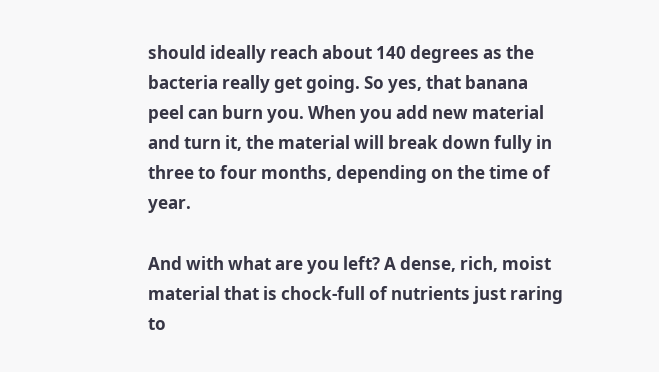should ideally reach about 140 degrees as the bacteria really get going. So yes, that banana peel can burn you. When you add new material and turn it, the material will break down fully in three to four months, depending on the time of year.

And with what are you left? A dense, rich, moist material that is chock-full of nutrients just raring to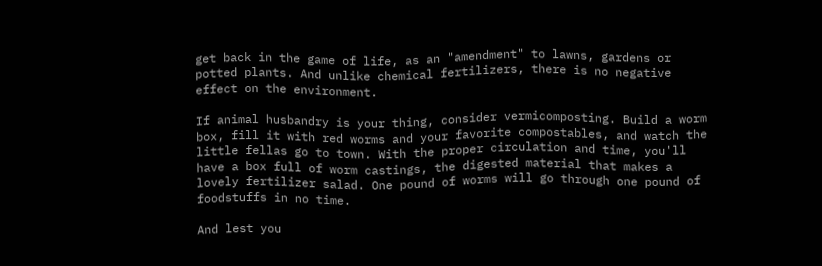get back in the game of life, as an "amendment" to lawns, gardens or potted plants. And unlike chemical fertilizers, there is no negative effect on the environment.

If animal husbandry is your thing, consider vermicomposting. Build a worm box, fill it with red worms and your favorite compostables, and watch the little fellas go to town. With the proper circulation and time, you'll have a box full of worm castings, the digested material that makes a lovely fertilizer salad. One pound of worms will go through one pound of foodstuffs in no time.

And lest you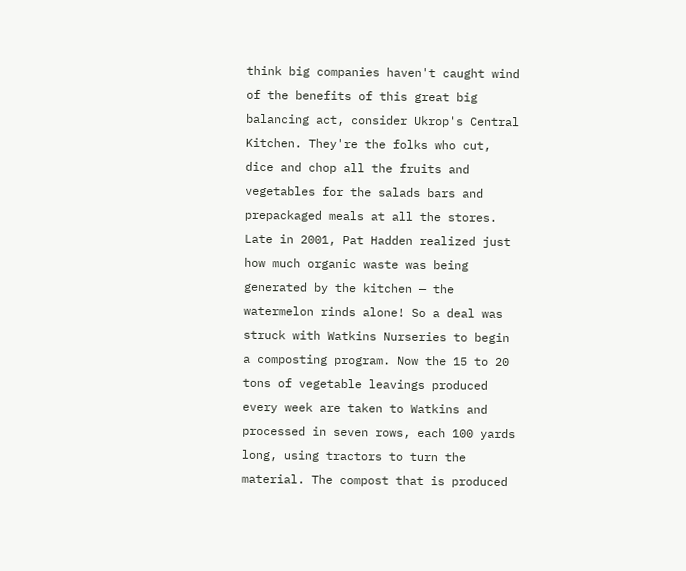think big companies haven't caught wind of the benefits of this great big balancing act, consider Ukrop's Central Kitchen. They're the folks who cut, dice and chop all the fruits and vegetables for the salads bars and prepackaged meals at all the stores. Late in 2001, Pat Hadden realized just how much organic waste was being generated by the kitchen — the watermelon rinds alone! So a deal was struck with Watkins Nurseries to begin a composting program. Now the 15 to 20 tons of vegetable leavings produced every week are taken to Watkins and processed in seven rows, each 100 yards long, using tractors to turn the material. The compost that is produced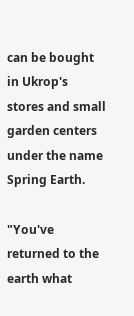can be bought in Ukrop's stores and small garden centers under the name Spring Earth.

"You've returned to the earth what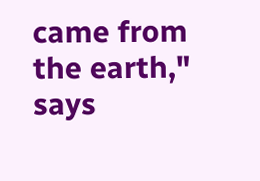came from the earth," says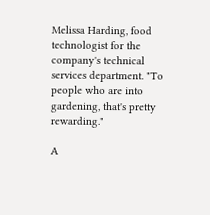Melissa Harding, food technologist for the company's technical services department. "To people who are into gardening, that's pretty rewarding."

A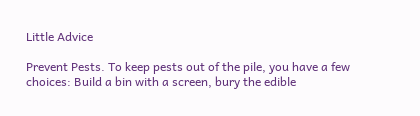Little Advice

Prevent Pests. To keep pests out of the pile, you have a few choices: Build a bin with a screen, bury the edible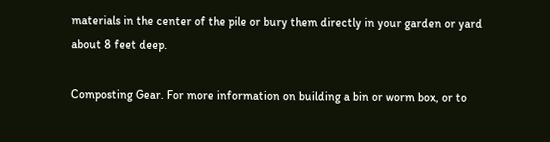materials in the center of the pile or bury them directly in your garden or yard about 8 feet deep.

Composting Gear. For more information on building a bin or worm box, or to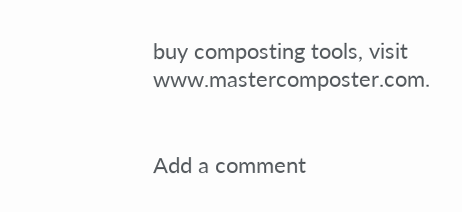buy composting tools, visit www.mastercomposter.com.


Add a comment